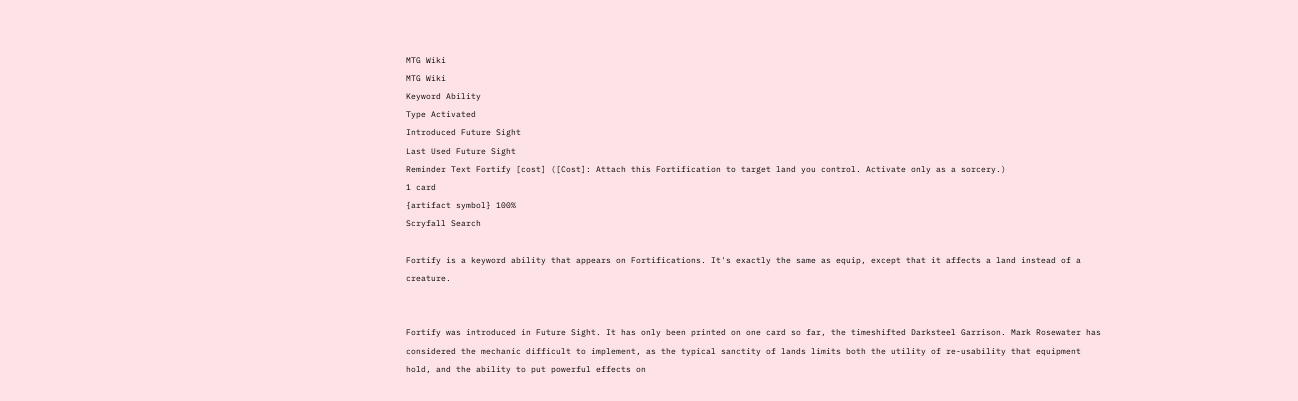MTG Wiki
MTG Wiki
Keyword Ability
Type Activated
Introduced Future Sight
Last Used Future Sight
Reminder Text Fortify [cost] ([Cost]: Attach this Fortification to target land you control. Activate only as a sorcery.)
1 card
{artifact symbol} 100%
Scryfall Search

Fortify is a keyword ability that appears on Fortifications. It's exactly the same as equip, except that it affects a land instead of a creature.


Fortify was introduced in Future Sight. It has only been printed on one card so far, the timeshifted Darksteel Garrison. Mark Rosewater has considered the mechanic difficult to implement, as the typical sanctity of lands limits both the utility of re-usability that equipment hold, and the ability to put powerful effects on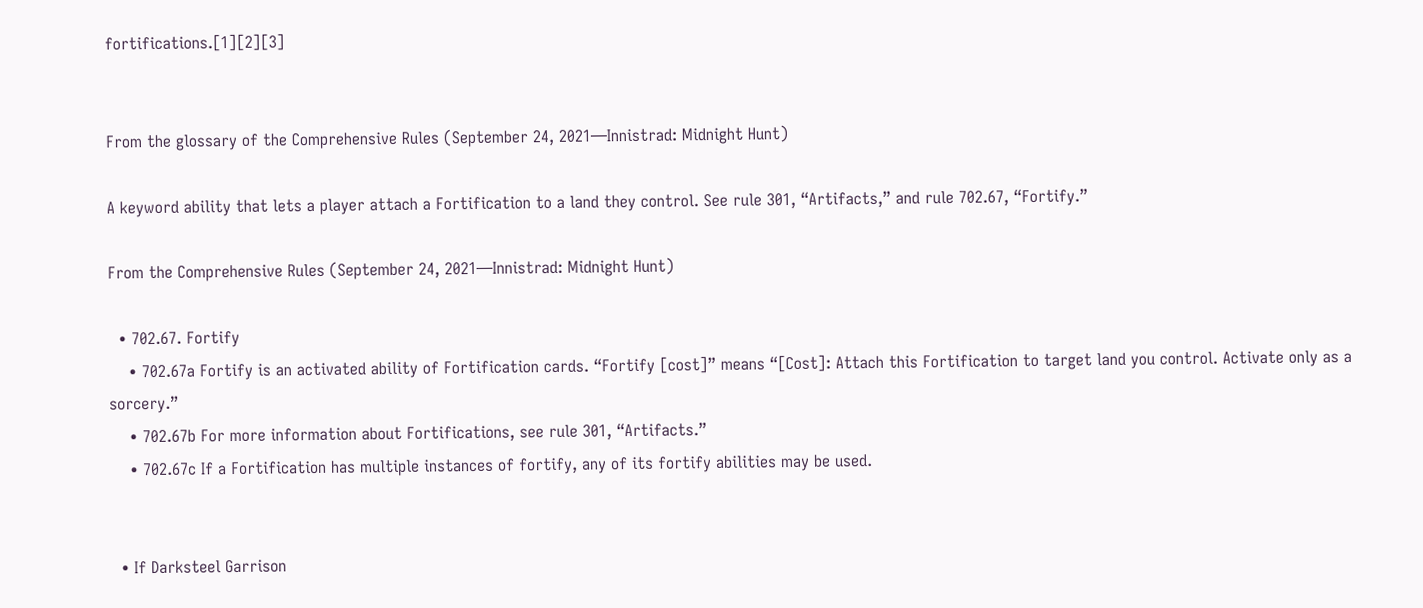fortifications.[1][2][3]


From the glossary of the Comprehensive Rules (September 24, 2021—Innistrad: Midnight Hunt)

A keyword ability that lets a player attach a Fortification to a land they control. See rule 301, “Artifacts,” and rule 702.67, “Fortify.”

From the Comprehensive Rules (September 24, 2021—Innistrad: Midnight Hunt)

  • 702.67. Fortify
    • 702.67a Fortify is an activated ability of Fortification cards. “Fortify [cost]” means “[Cost]: Attach this Fortification to target land you control. Activate only as a sorcery.”
    • 702.67b For more information about Fortifications, see rule 301, “Artifacts.”
    • 702.67c If a Fortification has multiple instances of fortify, any of its fortify abilities may be used.


  • If Darksteel Garrison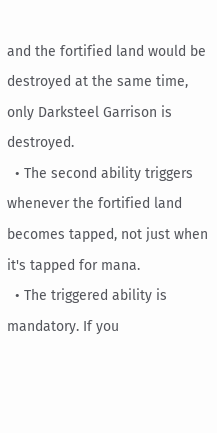and the fortified land would be destroyed at the same time, only Darksteel Garrison is destroyed.
  • The second ability triggers whenever the fortified land becomes tapped, not just when it's tapped for mana.
  • The triggered ability is mandatory. If you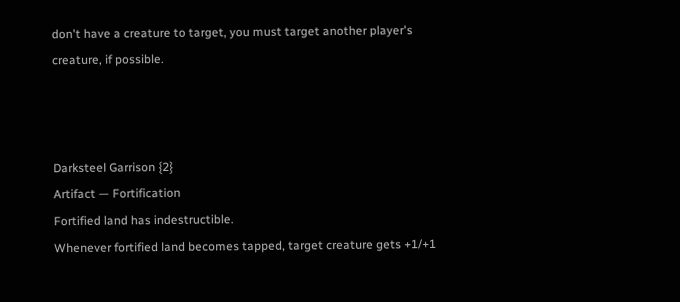don't have a creature to target, you must target another player's creature, if possible.



Darksteel Garrison {2}
Artifact — Fortification
Fortified land has indestructible.
Whenever fortified land becomes tapped, target creature gets +1/+1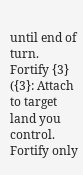until end of turn.
Fortify {3} ({3}: Attach to target land you control. Fortify only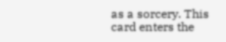as a sorcery. This card enters the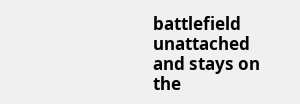battlefield unattached and stays on the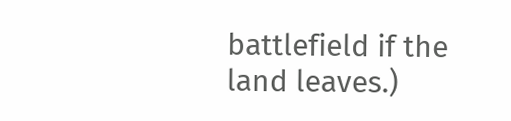battlefield if the land leaves.)